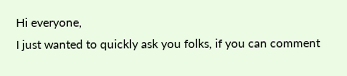Hi everyone,
I just wanted to quickly ask you folks, if you can comment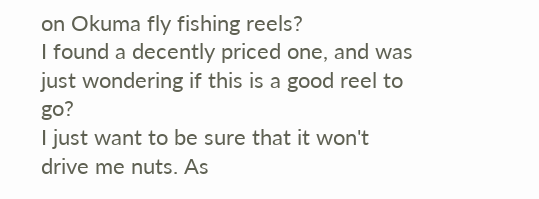on Okuma fly fishing reels?
I found a decently priced one, and was just wondering if this is a good reel to go?
I just want to be sure that it won't drive me nuts. As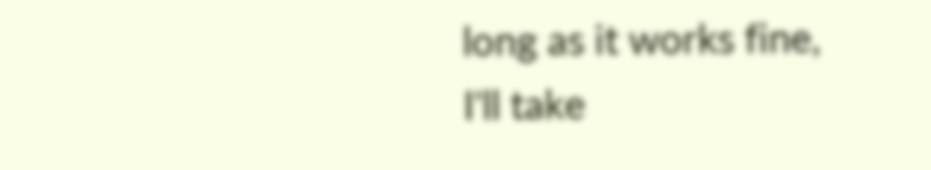long as it works fine, I'll take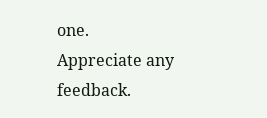one.
Appreciate any feedback.